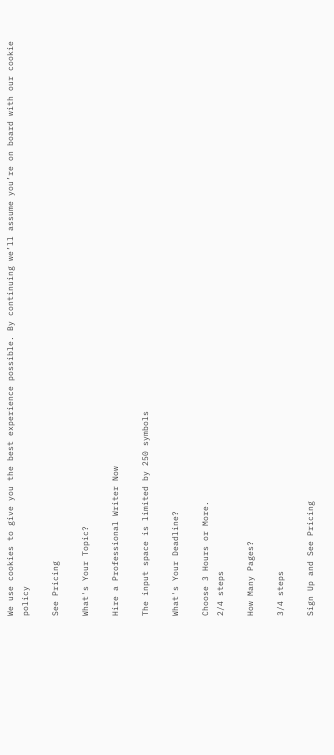We use cookies to give you the best experience possible. By continuing we’ll assume you’re on board with our cookie policy

See Pricing

What's Your Topic?

Hire a Professional Writer Now

The input space is limited by 250 symbols

What's Your Deadline?

Choose 3 Hours or More.
2/4 steps

How Many Pages?

3/4 steps

Sign Up and See Pricing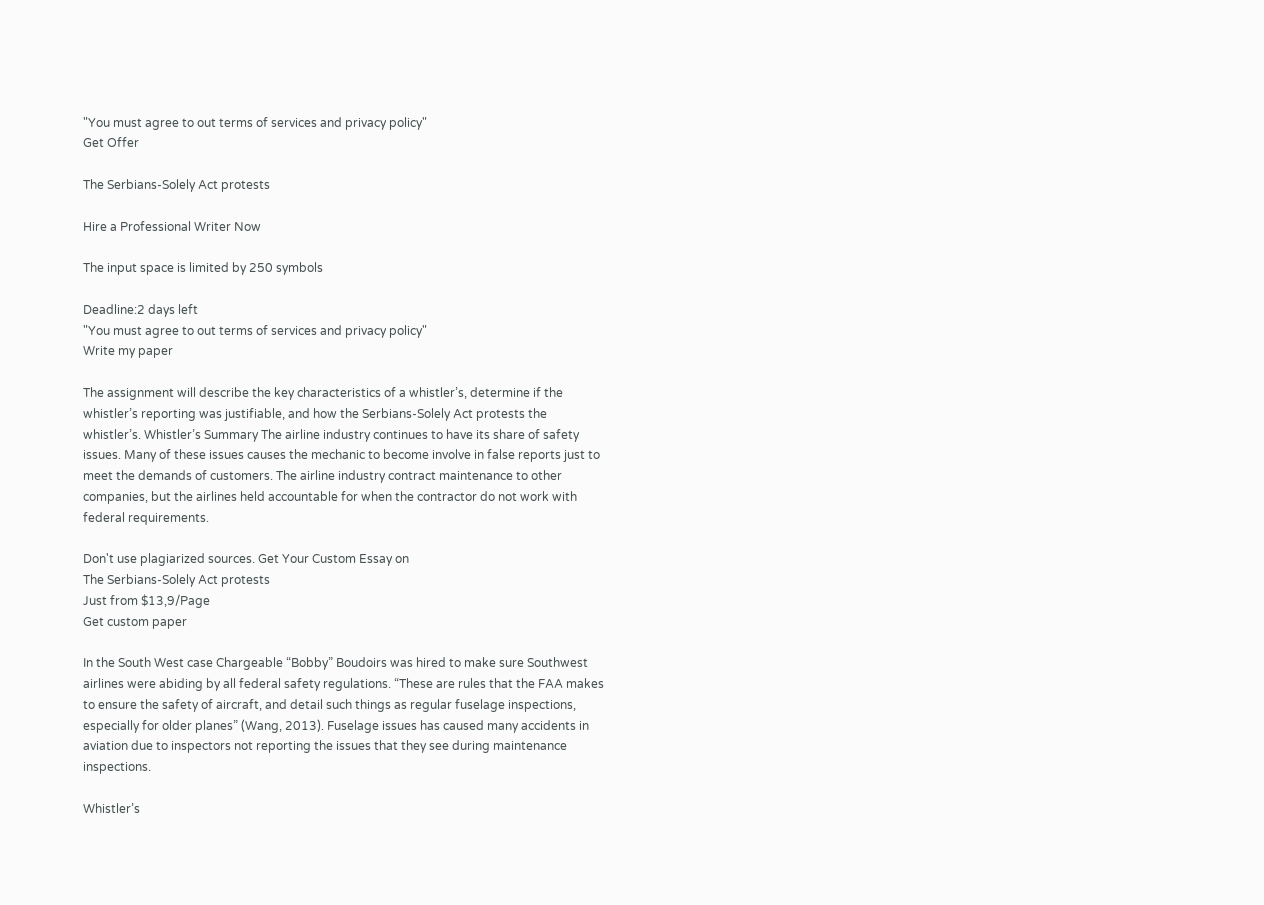"You must agree to out terms of services and privacy policy"
Get Offer

The Serbians-Solely Act protests

Hire a Professional Writer Now

The input space is limited by 250 symbols

Deadline:2 days left
"You must agree to out terms of services and privacy policy"
Write my paper

The assignment will describe the key characteristics of a whistler’s, determine if the whistler’s reporting was justifiable, and how the Serbians-Solely Act protests the whistler’s. Whistler’s Summary The airline industry continues to have its share of safety issues. Many of these issues causes the mechanic to become involve in false reports just to meet the demands of customers. The airline industry contract maintenance to other companies, but the airlines held accountable for when the contractor do not work with federal requirements.

Don't use plagiarized sources. Get Your Custom Essay on
The Serbians-Solely Act protests
Just from $13,9/Page
Get custom paper

In the South West case Chargeable “Bobby” Boudoirs was hired to make sure Southwest airlines were abiding by all federal safety regulations. “These are rules that the FAA makes to ensure the safety of aircraft, and detail such things as regular fuselage inspections, especially for older planes” (Wang, 2013). Fuselage issues has caused many accidents in aviation due to inspectors not reporting the issues that they see during maintenance inspections.

Whistler’s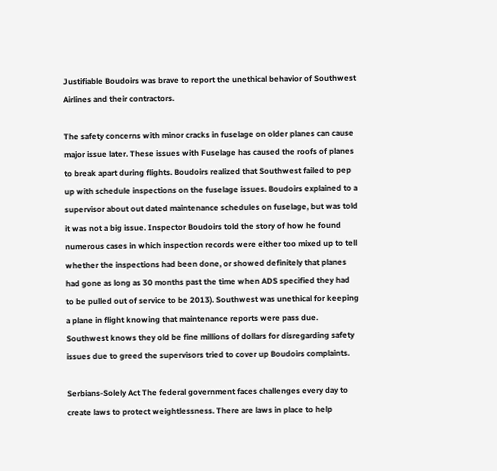Justifiable Boudoirs was brave to report the unethical behavior of Southwest Airlines and their contractors.

The safety concerns with minor cracks in fuselage on older planes can cause major issue later. These issues with Fuselage has caused the roofs of planes to break apart during flights. Boudoirs realized that Southwest failed to pep up with schedule inspections on the fuselage issues. Boudoirs explained to a supervisor about out dated maintenance schedules on fuselage, but was told it was not a big issue. Inspector Boudoirs told the story of how he found numerous cases in which inspection records were either too mixed up to tell whether the inspections had been done, or showed definitely that planes had gone as long as 30 months past the time when ADS specified they had to be pulled out of service to be 2013). Southwest was unethical for keeping a plane in flight knowing that maintenance reports were pass due. Southwest knows they old be fine millions of dollars for disregarding safety issues due to greed the supervisors tried to cover up Boudoirs complaints.

Serbians-Solely Act The federal government faces challenges every day to create laws to protect weightlessness. There are laws in place to help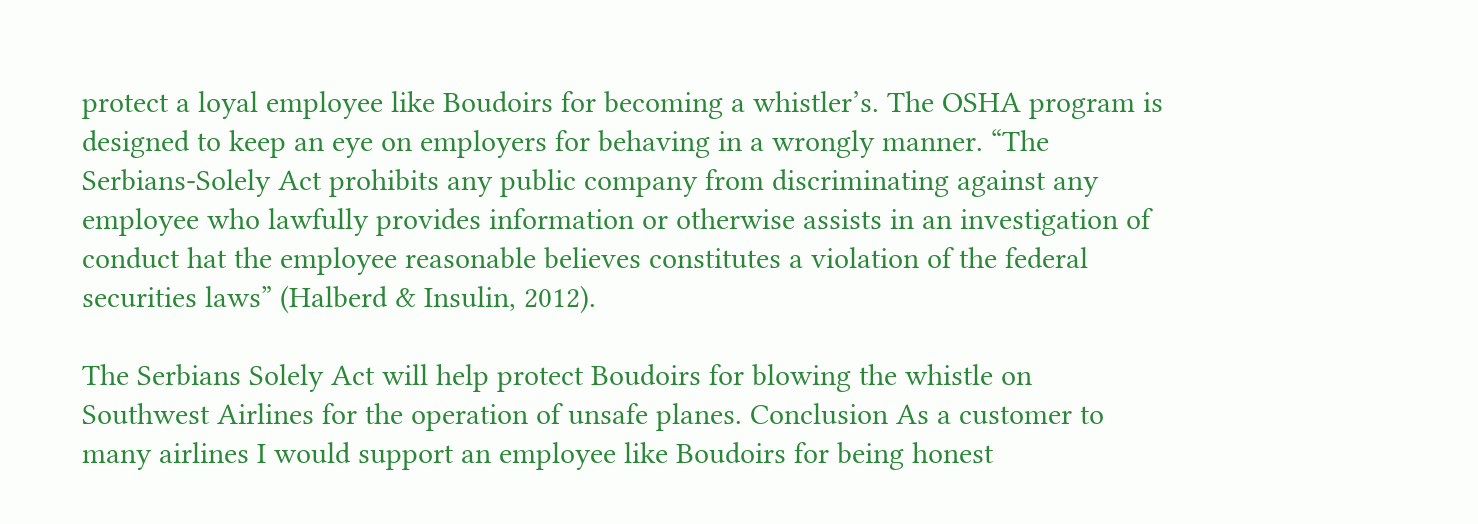protect a loyal employee like Boudoirs for becoming a whistler’s. The OSHA program is designed to keep an eye on employers for behaving in a wrongly manner. “The Serbians-Solely Act prohibits any public company from discriminating against any employee who lawfully provides information or otherwise assists in an investigation of conduct hat the employee reasonable believes constitutes a violation of the federal securities laws” (Halberd & Insulin, 2012).

The Serbians Solely Act will help protect Boudoirs for blowing the whistle on Southwest Airlines for the operation of unsafe planes. Conclusion As a customer to many airlines I would support an employee like Boudoirs for being honest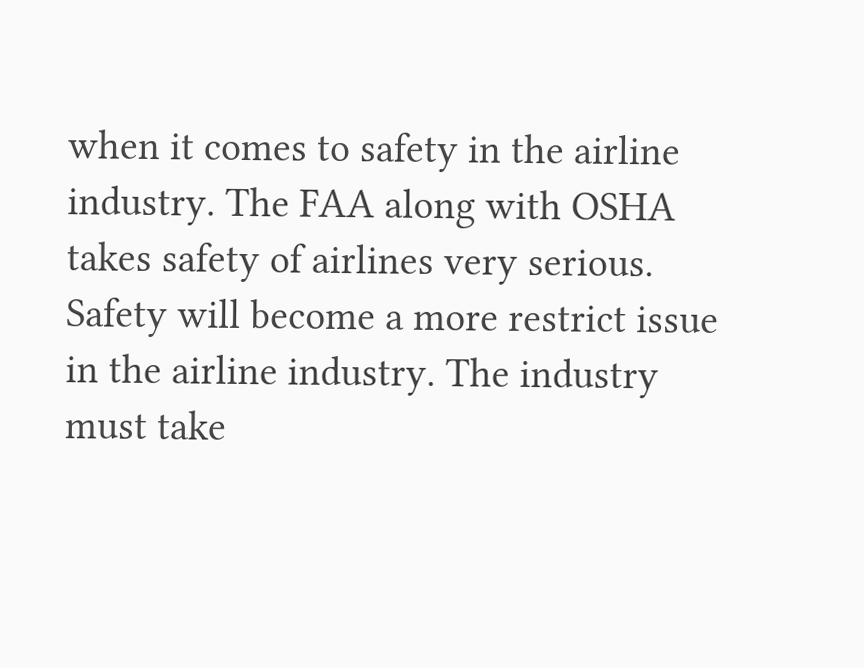when it comes to safety in the airline industry. The FAA along with OSHA takes safety of airlines very serious. Safety will become a more restrict issue in the airline industry. The industry must take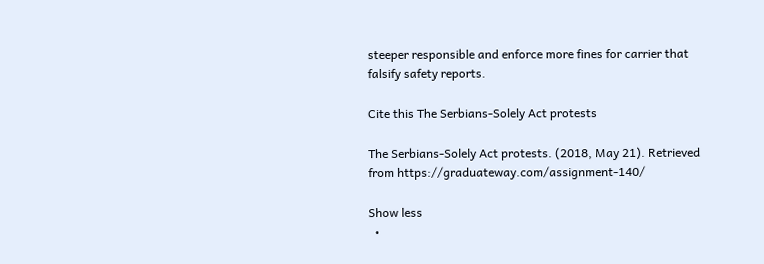steeper responsible and enforce more fines for carrier that falsify safety reports.

Cite this The Serbians-Solely Act protests

The Serbians-Solely Act protests. (2018, May 21). Retrieved from https://graduateway.com/assignment-140/

Show less
  •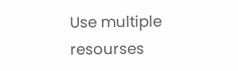Use multiple resourses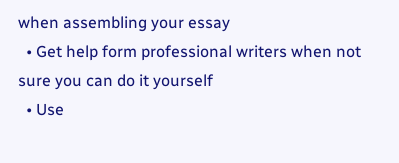when assembling your essay
  • Get help form professional writers when not sure you can do it yourself
  • Use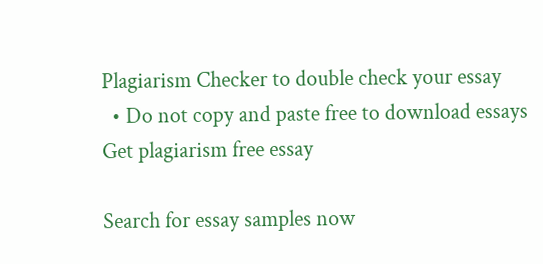Plagiarism Checker to double check your essay
  • Do not copy and paste free to download essays
Get plagiarism free essay

Search for essay samples now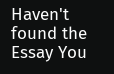Haven't found the Essay You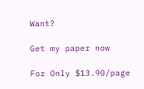Want?

Get my paper now

For Only $13.90/page